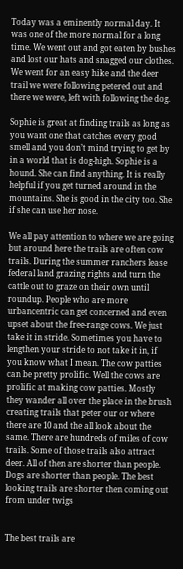Today was a eminently normal day. It was one of the more normal for a long time. We went out and got eaten by bushes and lost our hats and snagged our clothes. We went for an easy hike and the deer trail we were following petered out and there we were, left with following the dog.

Sophie is great at finding trails as long as you want one that catches every good smell and you don’t mind trying to get by in a world that is dog-high. Sophie is a hound. She can find anything. It is really helpful if you get turned around in the mountains. She is good in the city too. She if she can use her nose.

We all pay attention to where we are going but around here the trails are often cow trails. During the summer ranchers lease federal land grazing rights and turn the cattle out to graze on their own until roundup. People who are more urbancentric can get concerned and even upset about the free-range cows. We just take it in stride. Sometimes you have to lengthen your stride to not take it in, if you know what I mean. The cow patties can be pretty prolific. Well the cows are prolific at making cow patties. Mostly they wander all over the place in the brush creating trails that peter our or where there are 10 and the all look about the same. There are hundreds of miles of cow trails. Some of those trails also attract deer. All of then are shorter than people. Dogs are shorter than people. The best looking trails are shorter then coming out from under twigs


The best trails are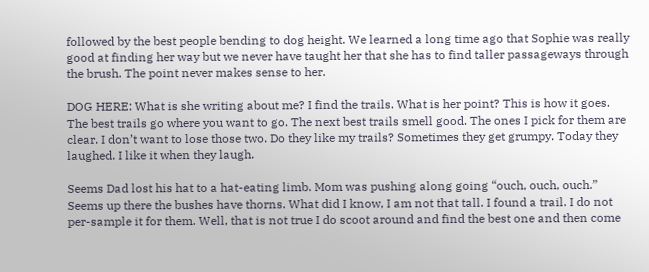followed by the best people bending to dog height. We learned a long time ago that Sophie was really good at finding her way but we never have taught her that she has to find taller passageways through the brush. The point never makes sense to her.

DOG HERE: What is she writing about me? I find the trails. What is her point? This is how it goes. The best trails go where you want to go. The next best trails smell good. The ones I pick for them are clear. I don’t want to lose those two. Do they like my trails? Sometimes they get grumpy. Today they laughed. I like it when they laugh.

Seems Dad lost his hat to a hat-eating limb. Mom was pushing along going “ouch, ouch, ouch.” Seems up there the bushes have thorns. What did I know, I am not that tall. I found a trail. I do not per-sample it for them. Well, that is not true I do scoot around and find the best one and then come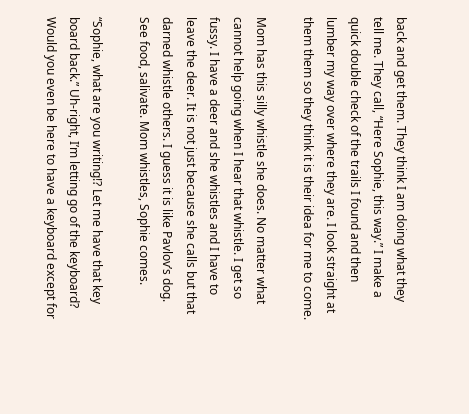back and get them. They think I am doing what they tell me. They call, “Here Sophie, this way.” I make a quick double check of the trails I found and then lumber my way over where they are. I look straight at them them so they think it is their idea for me to come.

Mom has this silly whistle she does. No matter what  cannot help going when I hear that whistle. I get so fussy. I have a deer and she whistles and I have to leave the deer. It is not just because she calls but that darned whistle others. I guess it is like Pavlov’s dog. See food, salivate. Mom whistles, Sophie comes.

“Sophie, what are you writing!? Let me have that key board back.” Uh-right, I’m letting go of the keyboard? Would you even be here to have a keyboard except for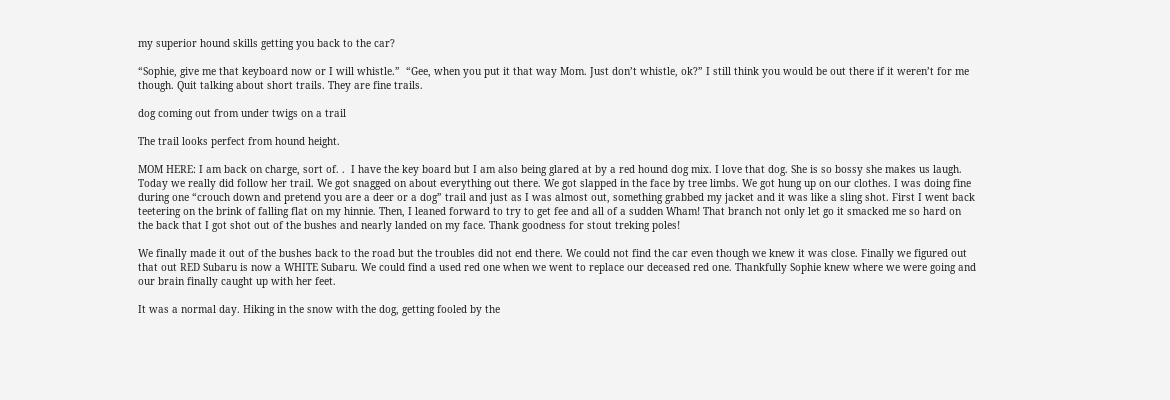my superior hound skills getting you back to the car?

“Sophie, give me that keyboard now or I will whistle.”  “Gee, when you put it that way Mom. Just don’t whistle, ok?” I still think you would be out there if it weren’t for me though. Quit talking about short trails. They are fine trails.

dog coming out from under twigs on a trail

The trail looks perfect from hound height.

MOM HERE: I am back on charge, sort of. .  I have the key board but I am also being glared at by a red hound dog mix. I love that dog. She is so bossy she makes us laugh. Today we really did follow her trail. We got snagged on about everything out there. We got slapped in the face by tree limbs. We got hung up on our clothes. I was doing fine during one “crouch down and pretend you are a deer or a dog” trail and just as I was almost out, something grabbed my jacket and it was like a sling shot. First I went back teetering on the brink of falling flat on my hinnie. Then, I leaned forward to try to get fee and all of a sudden Wham! That branch not only let go it smacked me so hard on the back that I got shot out of the bushes and nearly landed on my face. Thank goodness for stout treking poles!

We finally made it out of the bushes back to the road but the troubles did not end there. We could not find the car even though we knew it was close. Finally we figured out that out RED Subaru is now a WHITE Subaru. We could find a used red one when we went to replace our deceased red one. Thankfully Sophie knew where we were going and our brain finally caught up with her feet.

It was a normal day. Hiking in the snow with the dog, getting fooled by the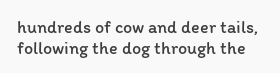hundreds of cow and deer tails, following the dog through the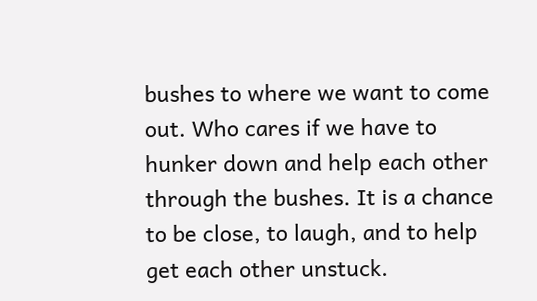bushes to where we want to come out. Who cares if we have to hunker down and help each other through the bushes. It is a chance to be close, to laugh, and to help get each other unstuck.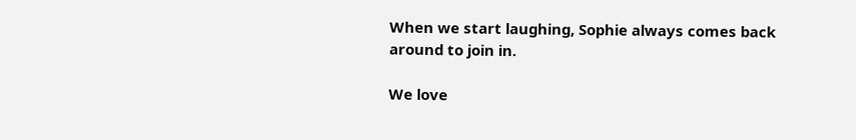When we start laughing, Sophie always comes back around to join in.

We love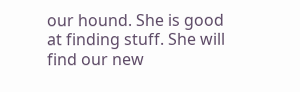our hound. She is good at finding stuff. She will find our new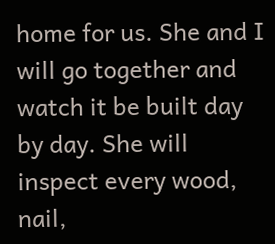home for us. She and I will go together and watch it be built day by day. She will inspect every wood, nail,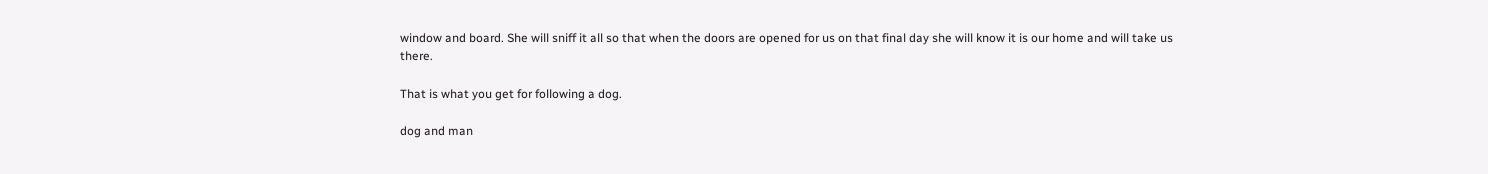window and board. She will sniff it all so that when the doors are opened for us on that final day she will know it is our home and will take us there.

That is what you get for following a dog.

dog and man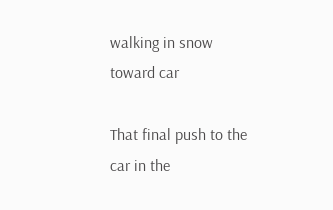walking in snow toward car

That final push to the car in the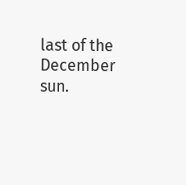last of the December sun.